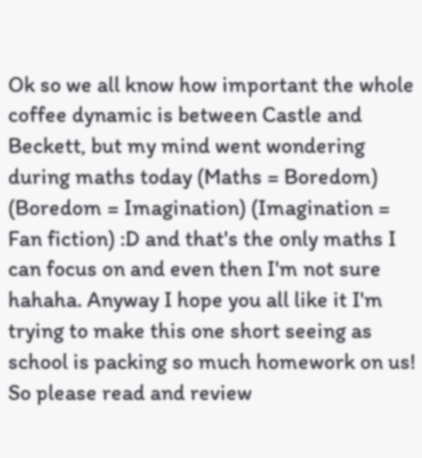Ok so we all know how important the whole coffee dynamic is between Castle and Beckett, but my mind went wondering during maths today (Maths = Boredom) (Boredom = Imagination) (Imagination = Fan fiction) :D and that's the only maths I can focus on and even then I'm not sure hahaha. Anyway I hope you all like it I'm trying to make this one short seeing as school is packing so much homework on us! So please read and review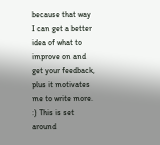because that way I can get a better idea of what to improve on and get your feedback, plus it motivates me to write more. :) This is set around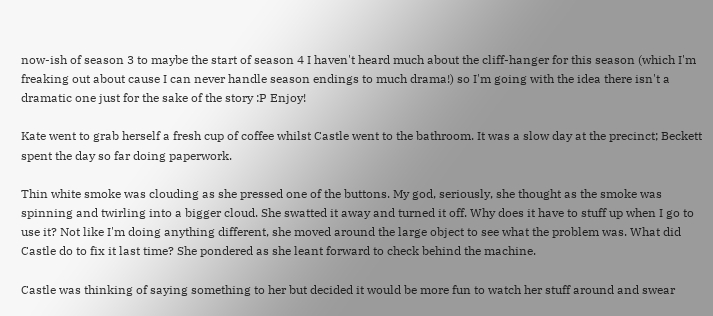now-ish of season 3 to maybe the start of season 4 I haven't heard much about the cliff-hanger for this season (which I'm freaking out about cause I can never handle season endings to much drama!) so I'm going with the idea there isn't a dramatic one just for the sake of the story :P Enjoy!

Kate went to grab herself a fresh cup of coffee whilst Castle went to the bathroom. It was a slow day at the precinct; Beckett spent the day so far doing paperwork.

Thin white smoke was clouding as she pressed one of the buttons. My god, seriously, she thought as the smoke was spinning and twirling into a bigger cloud. She swatted it away and turned it off. Why does it have to stuff up when I go to use it? Not like I'm doing anything different, she moved around the large object to see what the problem was. What did Castle do to fix it last time? She pondered as she leant forward to check behind the machine.

Castle was thinking of saying something to her but decided it would be more fun to watch her stuff around and swear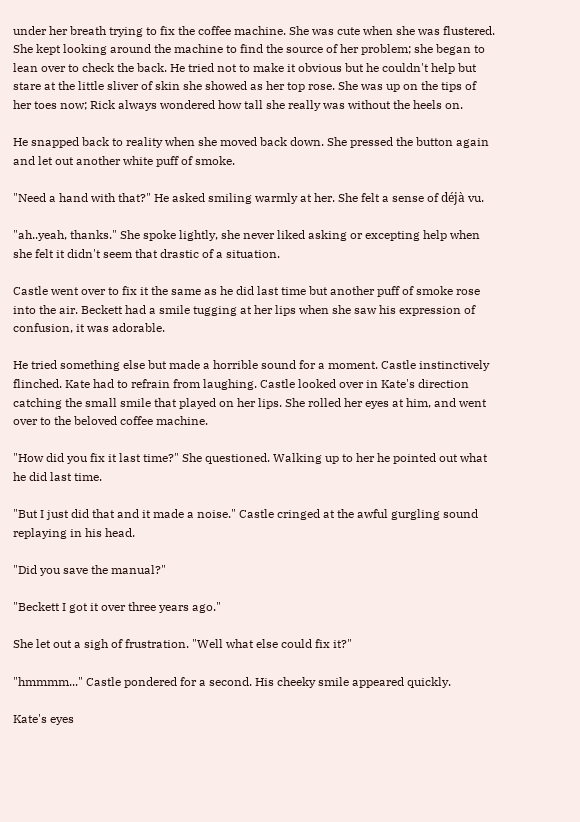under her breath trying to fix the coffee machine. She was cute when she was flustered. She kept looking around the machine to find the source of her problem; she began to lean over to check the back. He tried not to make it obvious but he couldn't help but stare at the little sliver of skin she showed as her top rose. She was up on the tips of her toes now; Rick always wondered how tall she really was without the heels on.

He snapped back to reality when she moved back down. She pressed the button again and let out another white puff of smoke.

"Need a hand with that?" He asked smiling warmly at her. She felt a sense of déjà vu.

"ah..yeah, thanks." She spoke lightly, she never liked asking or excepting help when she felt it didn't seem that drastic of a situation.

Castle went over to fix it the same as he did last time but another puff of smoke rose into the air. Beckett had a smile tugging at her lips when she saw his expression of confusion, it was adorable.

He tried something else but made a horrible sound for a moment. Castle instinctively flinched. Kate had to refrain from laughing. Castle looked over in Kate's direction catching the small smile that played on her lips. She rolled her eyes at him, and went over to the beloved coffee machine.

"How did you fix it last time?" She questioned. Walking up to her he pointed out what he did last time.

"But I just did that and it made a noise." Castle cringed at the awful gurgling sound replaying in his head.

"Did you save the manual?"

"Beckett I got it over three years ago."

She let out a sigh of frustration. "Well what else could fix it?"

"hmmmm..." Castle pondered for a second. His cheeky smile appeared quickly.

Kate's eyes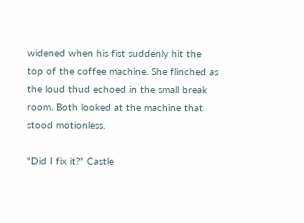widened when his fist suddenly hit the top of the coffee machine. She flinched as the loud thud echoed in the small break room. Both looked at the machine that stood motionless.

"Did I fix it?" Castle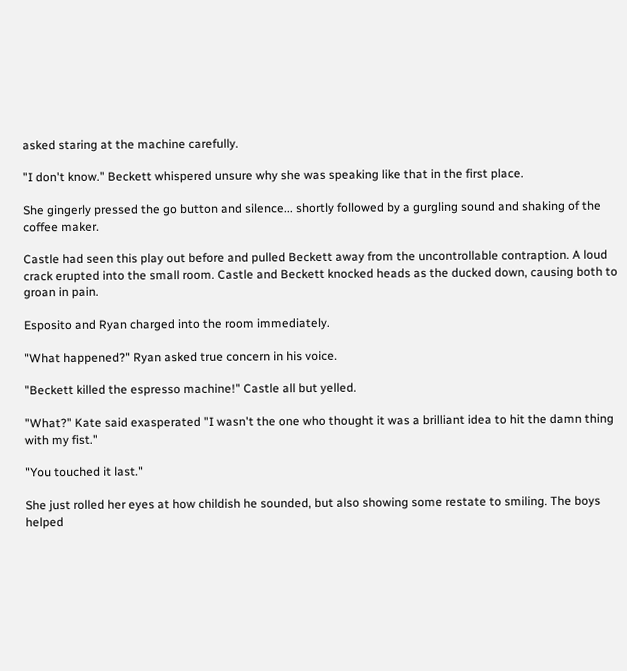asked staring at the machine carefully.

"I don't know." Beckett whispered unsure why she was speaking like that in the first place.

She gingerly pressed the go button and silence... shortly followed by a gurgling sound and shaking of the coffee maker.

Castle had seen this play out before and pulled Beckett away from the uncontrollable contraption. A loud crack erupted into the small room. Castle and Beckett knocked heads as the ducked down, causing both to groan in pain.

Esposito and Ryan charged into the room immediately.

"What happened?" Ryan asked true concern in his voice.

"Beckett killed the espresso machine!" Castle all but yelled.

"What?" Kate said exasperated "I wasn't the one who thought it was a brilliant idea to hit the damn thing with my fist."

"You touched it last."

She just rolled her eyes at how childish he sounded, but also showing some restate to smiling. The boys helped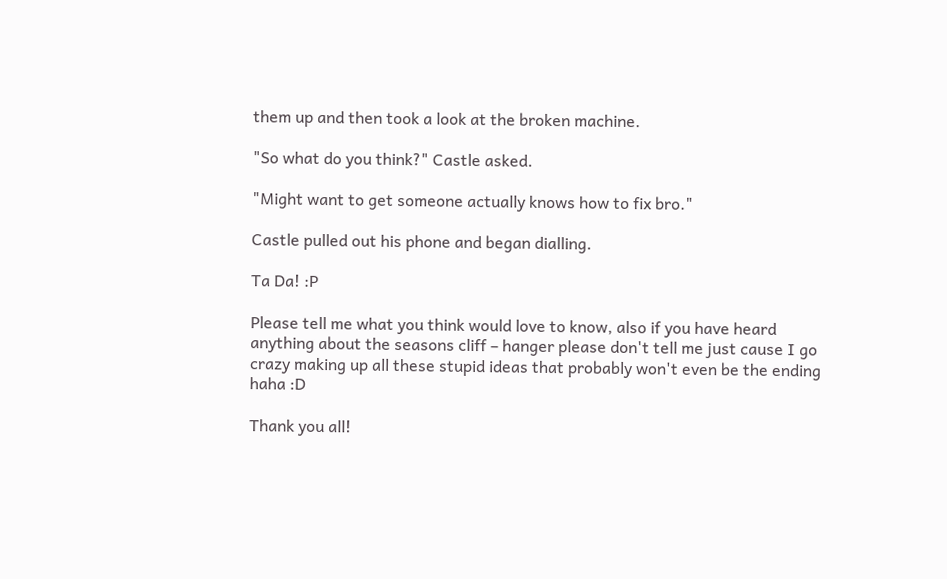them up and then took a look at the broken machine.

"So what do you think?" Castle asked.

"Might want to get someone actually knows how to fix bro."

Castle pulled out his phone and began dialling.

Ta Da! :P

Please tell me what you think would love to know, also if you have heard anything about the seasons cliff – hanger please don't tell me just cause I go crazy making up all these stupid ideas that probably won't even be the ending haha :D

Thank you all!